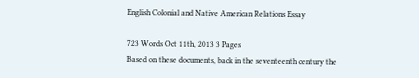English Colonial and Native American Relations Essay

723 Words Oct 11th, 2013 3 Pages
Based on these documents, back in the seventeenth century the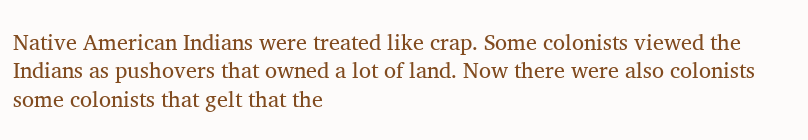Native American Indians were treated like crap. Some colonists viewed the Indians as pushovers that owned a lot of land. Now there were also colonists some colonists that gelt that the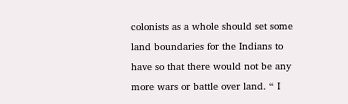colonists as a whole should set some land boundaries for the Indians to have so that there would not be any more wars or battle over land. “ I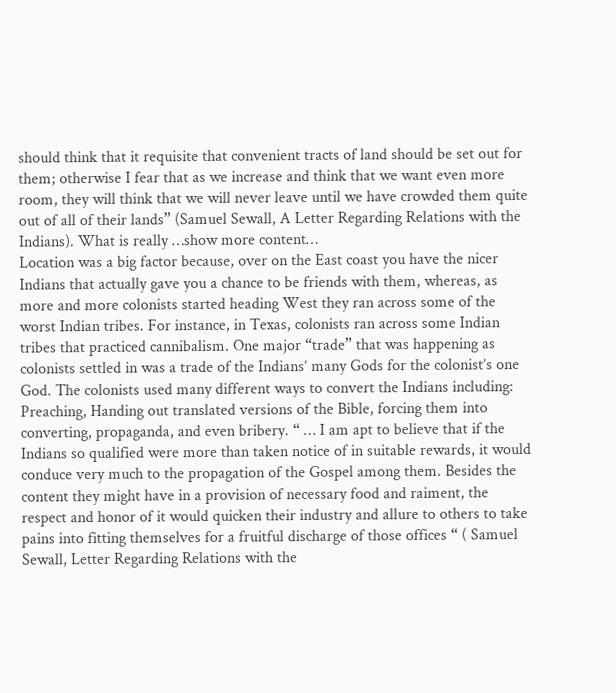should think that it requisite that convenient tracts of land should be set out for them; otherwise I fear that as we increase and think that we want even more room, they will think that we will never leave until we have crowded them quite out of all of their lands” (Samuel Sewall, A Letter Regarding Relations with the Indians). What is really …show more content…
Location was a big factor because, over on the East coast you have the nicer Indians that actually gave you a chance to be friends with them, whereas, as more and more colonists started heading West they ran across some of the worst Indian tribes. For instance, in Texas, colonists ran across some Indian tribes that practiced cannibalism. One major “trade” that was happening as colonists settled in was a trade of the Indians’ many Gods for the colonist’s one God. The colonists used many different ways to convert the Indians including: Preaching, Handing out translated versions of the Bible, forcing them into converting, propaganda, and even bribery. “ … I am apt to believe that if the Indians so qualified were more than taken notice of in suitable rewards, it would conduce very much to the propagation of the Gospel among them. Besides the content they might have in a provision of necessary food and raiment, the respect and honor of it would quicken their industry and allure to others to take pains into fitting themselves for a fruitful discharge of those offices “ ( Samuel Sewall, Letter Regarding Relations with the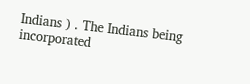Indians ) . The Indians being incorporated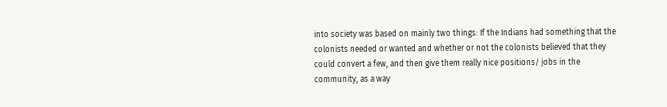into society was based on mainly two things: If the Indians had something that the colonists needed or wanted and whether or not the colonists believed that they could convert a few, and then give them really nice positions/ jobs in the community, as a way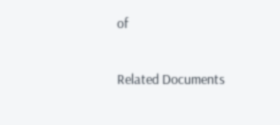of

Related Documents